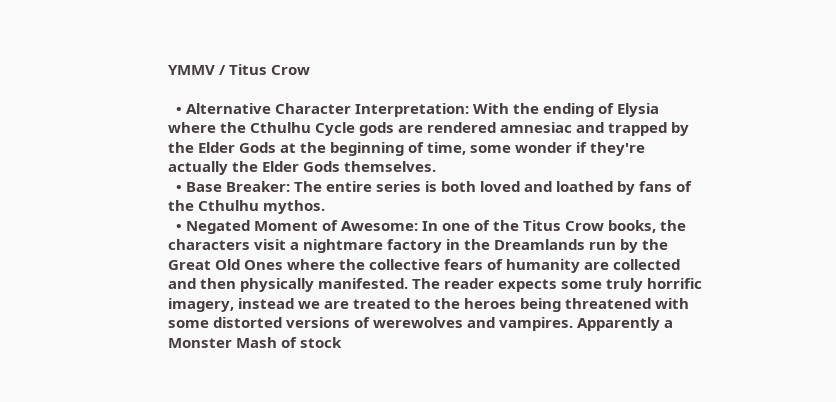YMMV / Titus Crow

  • Alternative Character Interpretation: With the ending of Elysia where the Cthulhu Cycle gods are rendered amnesiac and trapped by the Elder Gods at the beginning of time, some wonder if they're actually the Elder Gods themselves.
  • Base Breaker: The entire series is both loved and loathed by fans of the Cthulhu mythos.
  • Negated Moment of Awesome: In one of the Titus Crow books, the characters visit a nightmare factory in the Dreamlands run by the Great Old Ones where the collective fears of humanity are collected and then physically manifested. The reader expects some truly horrific imagery, instead we are treated to the heroes being threatened with some distorted versions of werewolves and vampires. Apparently a Monster Mash of stock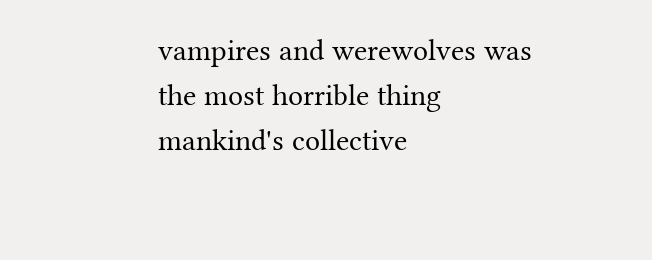vampires and werewolves was the most horrible thing mankind's collective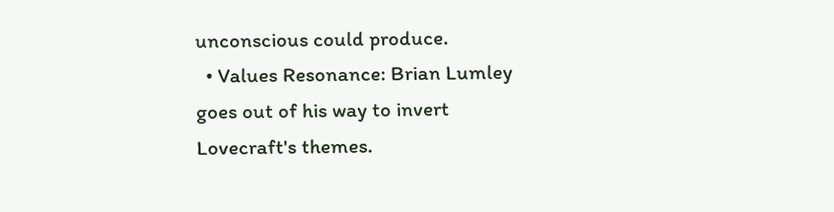unconscious could produce.
  • Values Resonance: Brian Lumley goes out of his way to invert Lovecraft's themes.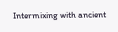Intermixing with ancient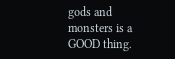gods and monsters is a GOOD thing.